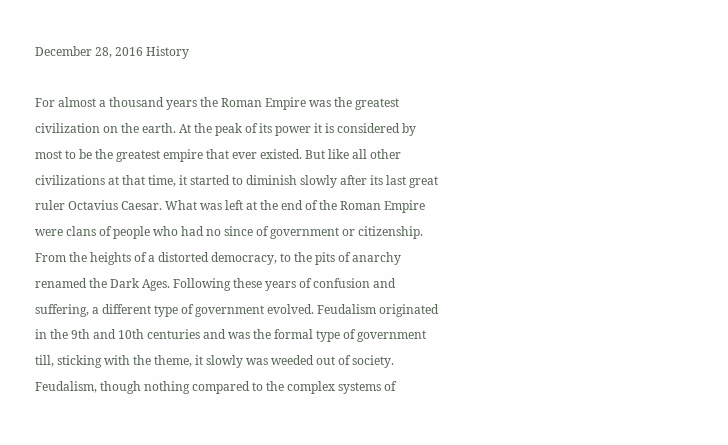December 28, 2016 History

For almost a thousand years the Roman Empire was the greatest civilization on the earth. At the peak of its power it is considered by most to be the greatest empire that ever existed. But like all other civilizations at that time, it started to diminish slowly after its last great ruler Octavius Caesar. What was left at the end of the Roman Empire were clans of people who had no since of government or citizenship. From the heights of a distorted democracy, to the pits of anarchy renamed the Dark Ages. Following these years of confusion and suffering, a different type of government evolved. Feudalism originated in the 9th and 10th centuries and was the formal type of government till, sticking with the theme, it slowly was weeded out of society. Feudalism, though nothing compared to the complex systems of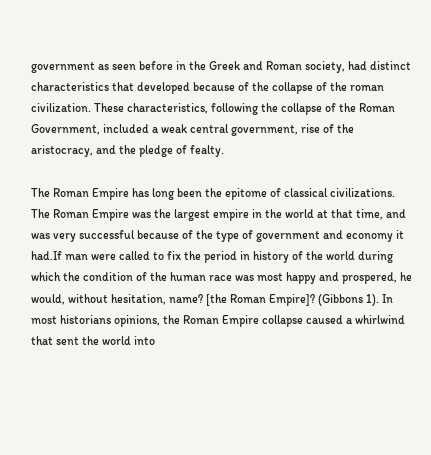government as seen before in the Greek and Roman society, had distinct characteristics that developed because of the collapse of the roman civilization. These characteristics, following the collapse of the Roman Government, included a weak central government, rise of the aristocracy, and the pledge of fealty.

The Roman Empire has long been the epitome of classical civilizations. The Roman Empire was the largest empire in the world at that time, and was very successful because of the type of government and economy it had.If man were called to fix the period in history of the world during which the condition of the human race was most happy and prospered, he would, without hesitation, name? [the Roman Empire]? (Gibbons 1). In most historians opinions, the Roman Empire collapse caused a whirlwind that sent the world into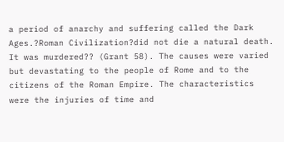a period of anarchy and suffering called the Dark Ages.?Roman Civilization?did not die a natural death. It was murdered?? (Grant 58). The causes were varied but devastating to the people of Rome and to the citizens of the Roman Empire. The characteristics were the injuries of time and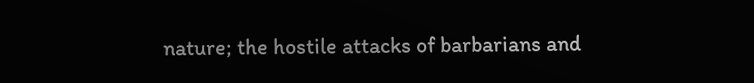nature; the hostile attacks of barbarians and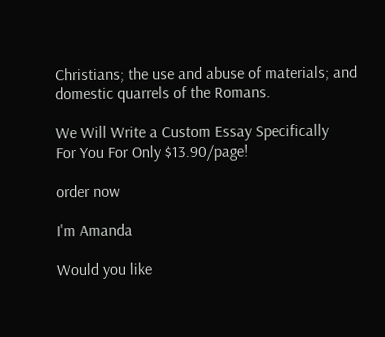Christians; the use and abuse of materials; and domestic quarrels of the Romans.

We Will Write a Custom Essay Specifically
For You For Only $13.90/page!

order now

I'm Amanda

Would you like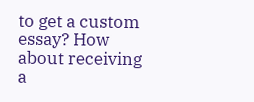to get a custom essay? How about receiving a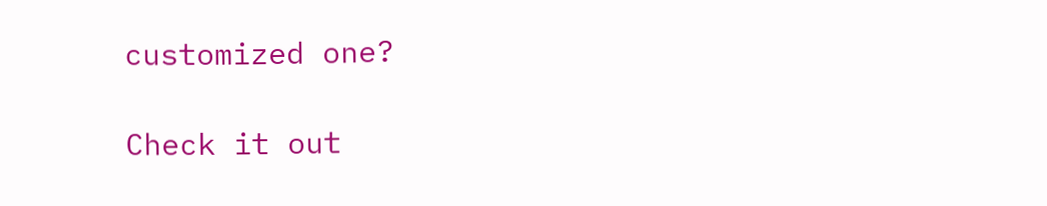customized one?

Check it out